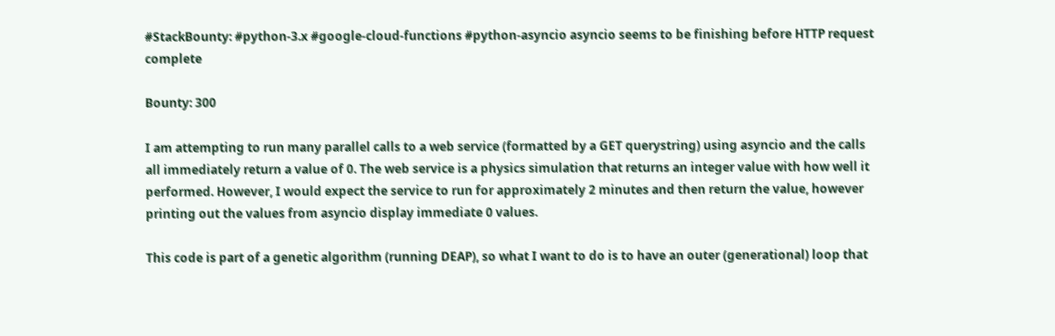#StackBounty: #python-3.x #google-cloud-functions #python-asyncio asyncio seems to be finishing before HTTP request complete

Bounty: 300

I am attempting to run many parallel calls to a web service (formatted by a GET querystring) using asyncio and the calls all immediately return a value of 0. The web service is a physics simulation that returns an integer value with how well it performed. However, I would expect the service to run for approximately 2 minutes and then return the value, however printing out the values from asyncio display immediate 0 values.

This code is part of a genetic algorithm (running DEAP), so what I want to do is to have an outer (generational) loop that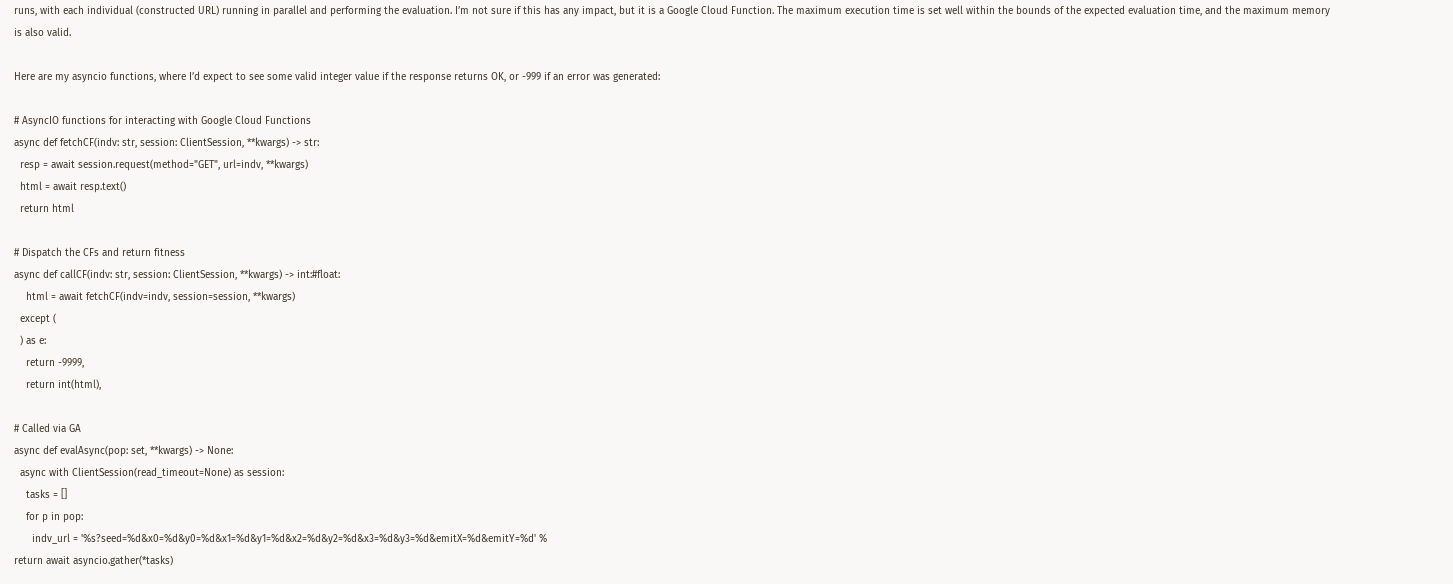runs, with each individual (constructed URL) running in parallel and performing the evaluation. I’m not sure if this has any impact, but it is a Google Cloud Function. The maximum execution time is set well within the bounds of the expected evaluation time, and the maximum memory is also valid.

Here are my asyncio functions, where I’d expect to see some valid integer value if the response returns OK, or -999 if an error was generated:

# AsyncIO functions for interacting with Google Cloud Functions
async def fetchCF(indv: str, session: ClientSession, **kwargs) -> str:
  resp = await session.request(method="GET", url=indv, **kwargs)
  html = await resp.text()
  return html

# Dispatch the CFs and return fitness
async def callCF(indv: str, session: ClientSession, **kwargs) -> int:#float:
    html = await fetchCF(indv=indv, session=session, **kwargs)
  except (
  ) as e:
    return -9999,
    return int(html),

# Called via GA
async def evalAsync(pop: set, **kwargs) -> None:
  async with ClientSession(read_timeout=None) as session:
    tasks = []
    for p in pop:
      indv_url = '%s?seed=%d&x0=%d&y0=%d&x1=%d&y1=%d&x2=%d&y2=%d&x3=%d&y3=%d&emitX=%d&emitY=%d' %
return await asyncio.gather(*tasks)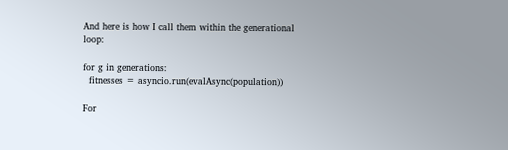And here is how I call them within the generational loop:

for g in generations:
  fitnesses = asyncio.run(evalAsync(population))

For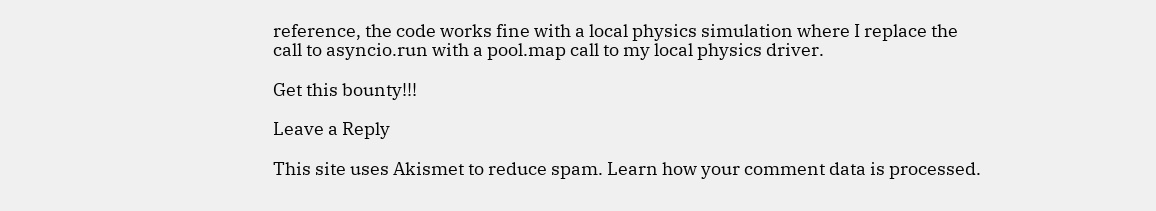reference, the code works fine with a local physics simulation where I replace the call to asyncio.run with a pool.map call to my local physics driver.

Get this bounty!!!

Leave a Reply

This site uses Akismet to reduce spam. Learn how your comment data is processed.